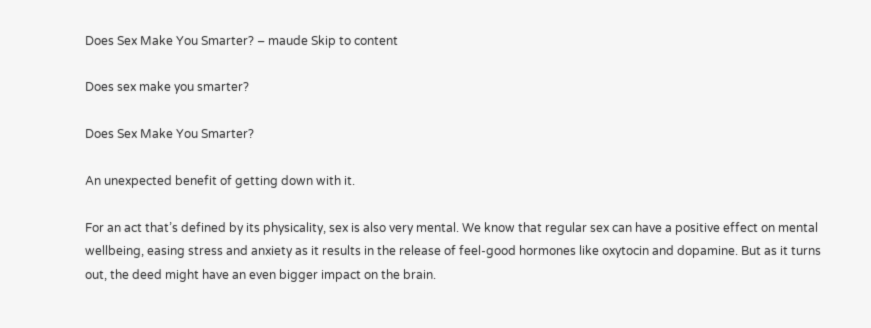Does Sex Make You Smarter? – maude Skip to content

Does sex make you smarter?

Does Sex Make You Smarter?

An unexpected benefit of getting down with it.

For an act that’s defined by its physicality, sex is also very mental. We know that regular sex can have a positive effect on mental wellbeing, easing stress and anxiety as it results in the release of feel-good hormones like oxytocin and dopamine. But as it turns out, the deed might have an even bigger impact on the brain.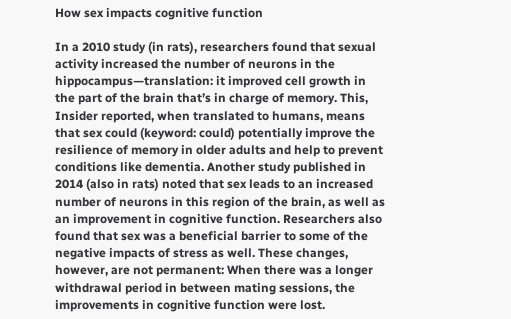How sex impacts cognitive function

In a 2010 study (in rats), researchers found that sexual activity increased the number of neurons in the hippocampus—translation: it improved cell growth in the part of the brain that’s in charge of memory. This, Insider reported, when translated to humans, means that sex could (keyword: could) potentially improve the resilience of memory in older adults and help to prevent conditions like dementia. Another study published in 2014 (also in rats) noted that sex leads to an increased number of neurons in this region of the brain, as well as an improvement in cognitive function. Researchers also found that sex was a beneficial barrier to some of the negative impacts of stress as well. These changes, however, are not permanent: When there was a longer withdrawal period in between mating sessions, the improvements in cognitive function were lost.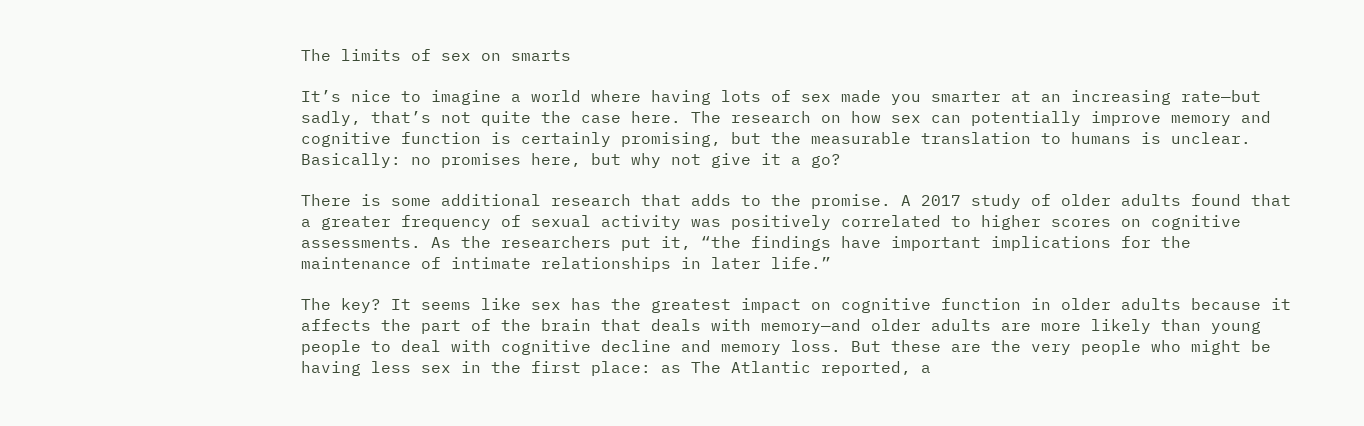The limits of sex on smarts

It’s nice to imagine a world where having lots of sex made you smarter at an increasing rate—but sadly, that’s not quite the case here. The research on how sex can potentially improve memory and cognitive function is certainly promising, but the measurable translation to humans is unclear. Basically: no promises here, but why not give it a go?

There is some additional research that adds to the promise. A 2017 study of older adults found that a greater frequency of sexual activity was positively correlated to higher scores on cognitive assessments. As the researchers put it, “the findings have important implications for the maintenance of intimate relationships in later life.”

The key? It seems like sex has the greatest impact on cognitive function in older adults because it affects the part of the brain that deals with memory—and older adults are more likely than young people to deal with cognitive decline and memory loss. But these are the very people who might be having less sex in the first place: as The Atlantic reported, a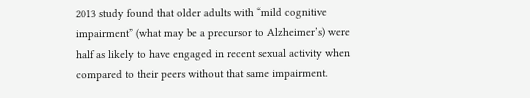2013 study found that older adults with “mild cognitive impairment” (what may be a precursor to Alzheimer’s) were half as likely to have engaged in recent sexual activity when compared to their peers without that same impairment.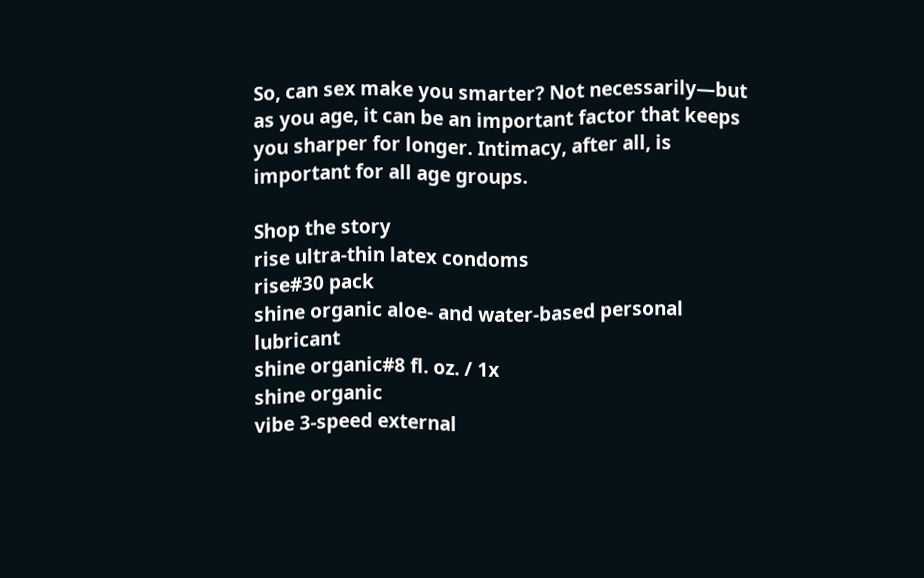So, can sex make you smarter? Not necessarily—but as you age, it can be an important factor that keeps you sharper for longer. Intimacy, after all, is important for all age groups.

Shop the story
rise ultra-thin latex condoms
rise#30 pack
shine organic aloe- and water-based personal lubricant
shine organic#8 fl. oz. / 1x
shine organic
vibe 3-speed external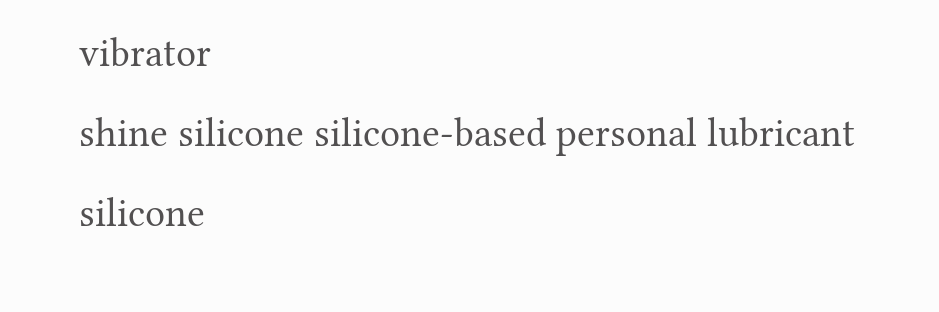vibrator
shine silicone silicone-based personal lubricant
silicone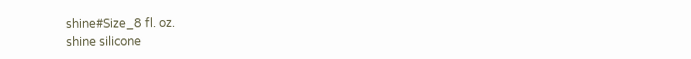shine#Size_8 fl. oz.
shine silicone